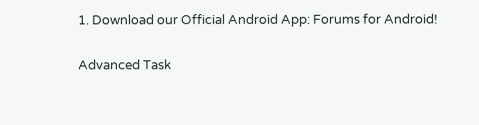1. Download our Official Android App: Forums for Android!

Advanced Task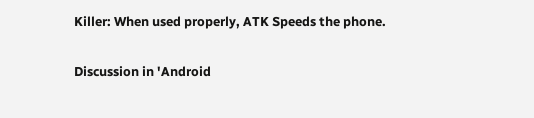Killer: When used properly, ATK Speeds the phone.

Discussion in 'Android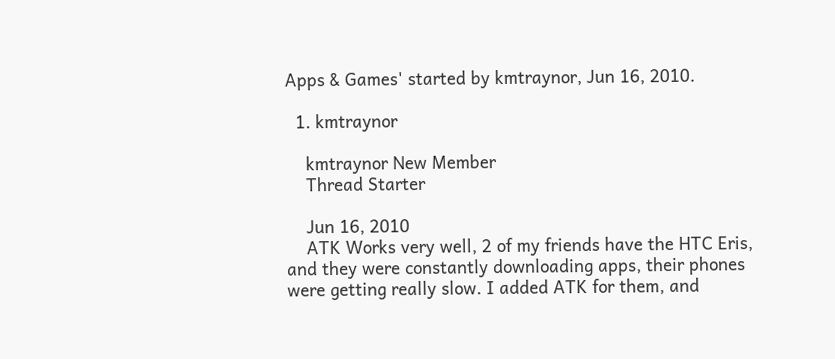Apps & Games' started by kmtraynor, Jun 16, 2010.

  1. kmtraynor

    kmtraynor New Member
    Thread Starter

    Jun 16, 2010
    ATK Works very well, 2 of my friends have the HTC Eris, and they were constantly downloading apps, their phones were getting really slow. I added ATK for them, and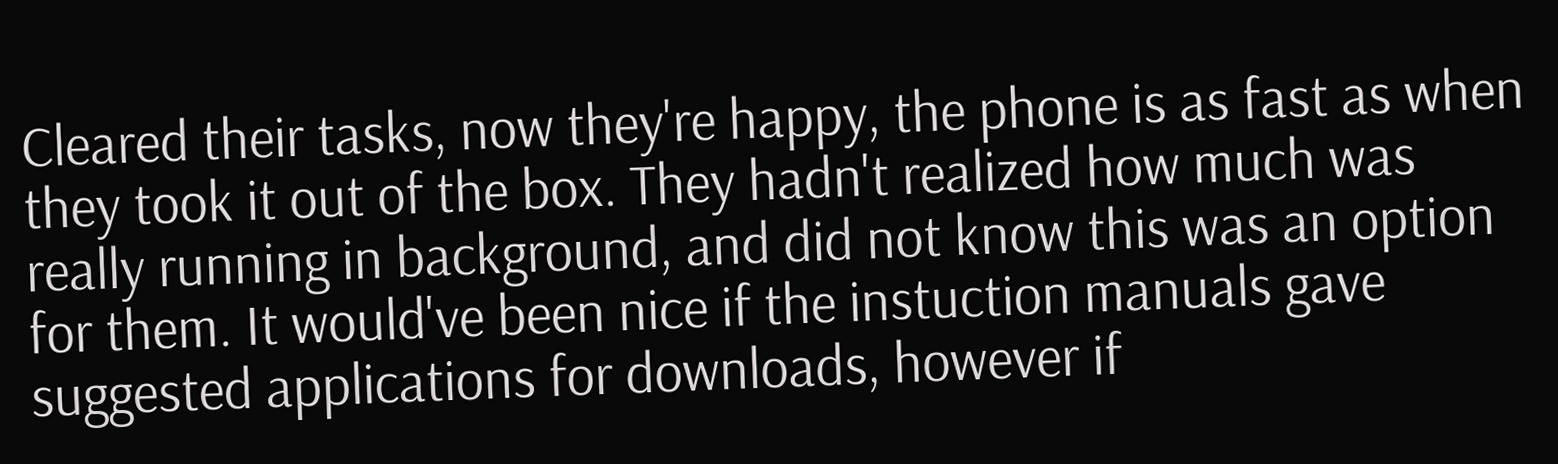Cleared their tasks, now they're happy, the phone is as fast as when they took it out of the box. They hadn't realized how much was really running in background, and did not know this was an option for them. It would've been nice if the instuction manuals gave suggested applications for downloads, however if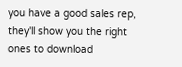you have a good sales rep, they'll show you the right ones to download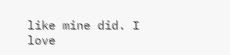like mine did. I love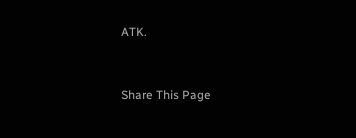ATK.


Share This Page